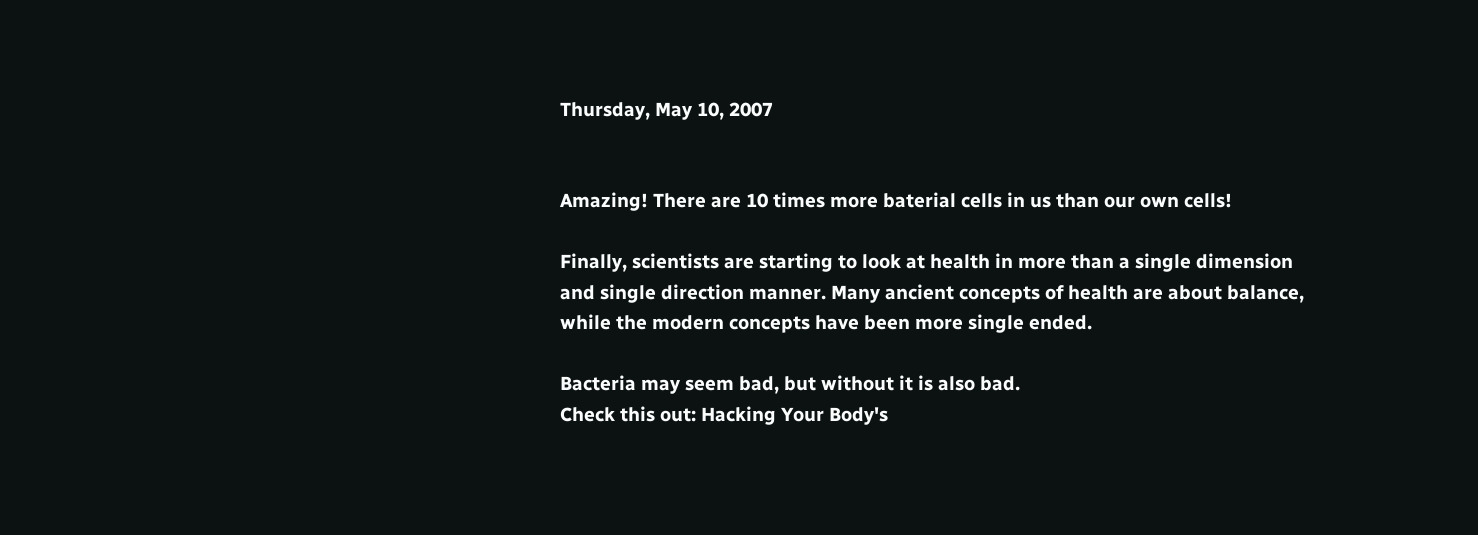Thursday, May 10, 2007


Amazing! There are 10 times more baterial cells in us than our own cells!

Finally, scientists are starting to look at health in more than a single dimension and single direction manner. Many ancient concepts of health are about balance, while the modern concepts have been more single ended.

Bacteria may seem bad, but without it is also bad.
Check this out: Hacking Your Body's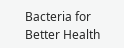Bacteria for Better Health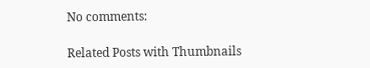No comments:

Related Posts with Thumbnails